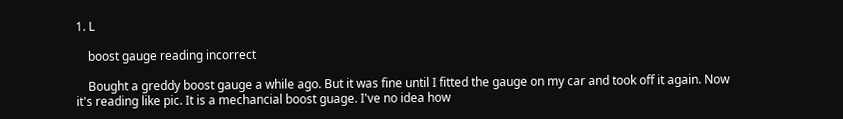1. L

    boost gauge reading incorrect

    Bought a greddy boost gauge a while ago. But it was fine until I fitted the gauge on my car and took off it again. Now it's reading like pic. It is a mechancial boost guage. I've no idea how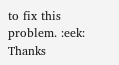to fix this problem. :eek: Thanks